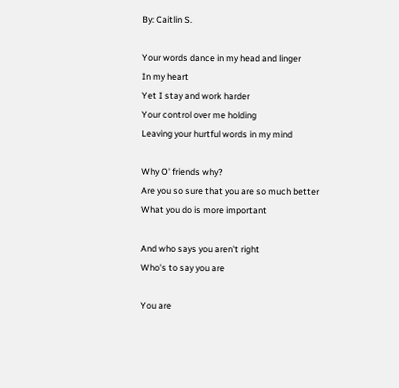By: Caitlin S.

Your words dance in my head and linger
In my heart
Yet I stay and work harder
Your control over me holding
Leaving your hurtful words in my mind

Why O' friends why?
Are you so sure that you are so much better
What you do is more important

And who says you aren't right
Who's to say you are

You are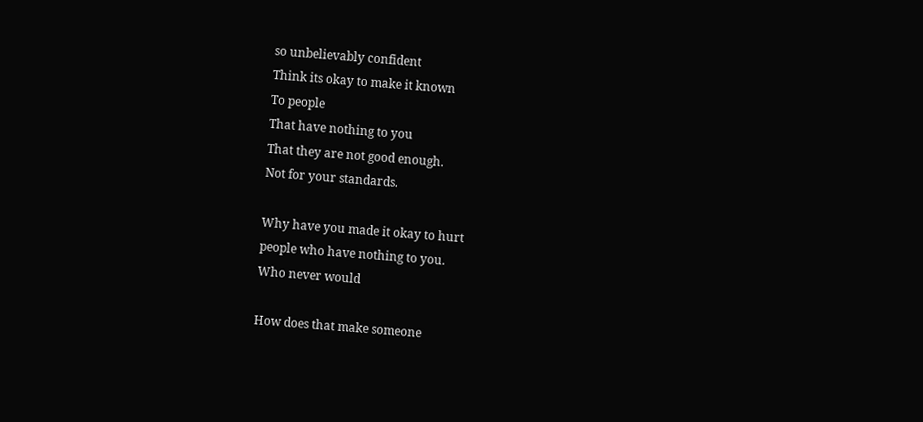so unbelievably confident
Think its okay to make it known
To people
That have nothing to you
That they are not good enough.
Not for your standards.

Why have you made it okay to hurt
people who have nothing to you.
Who never would

How does that make someone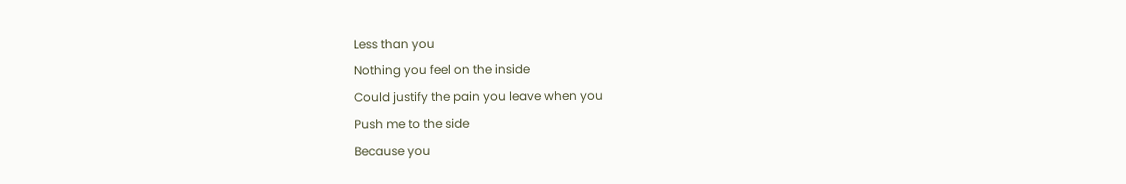Less than you
Nothing you feel on the inside
Could justify the pain you leave when you
Push me to the side
Because you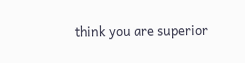think you are superior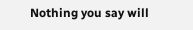Nothing you say will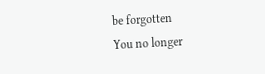be forgotten
You no longer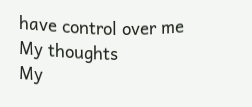have control over me
My thoughts
My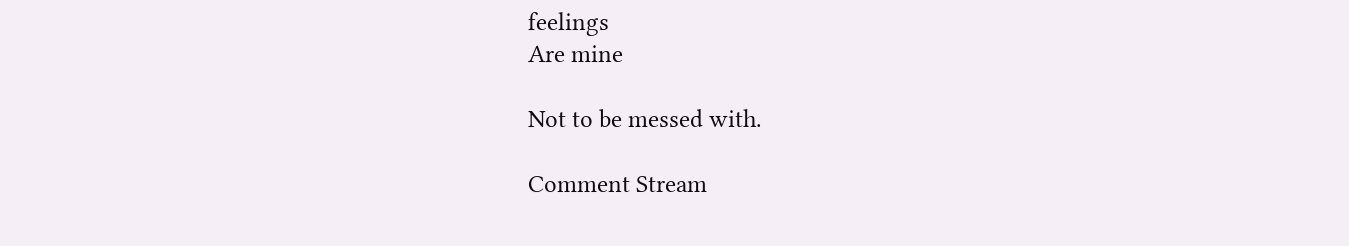feelings
Are mine

Not to be messed with.

Comment Stream